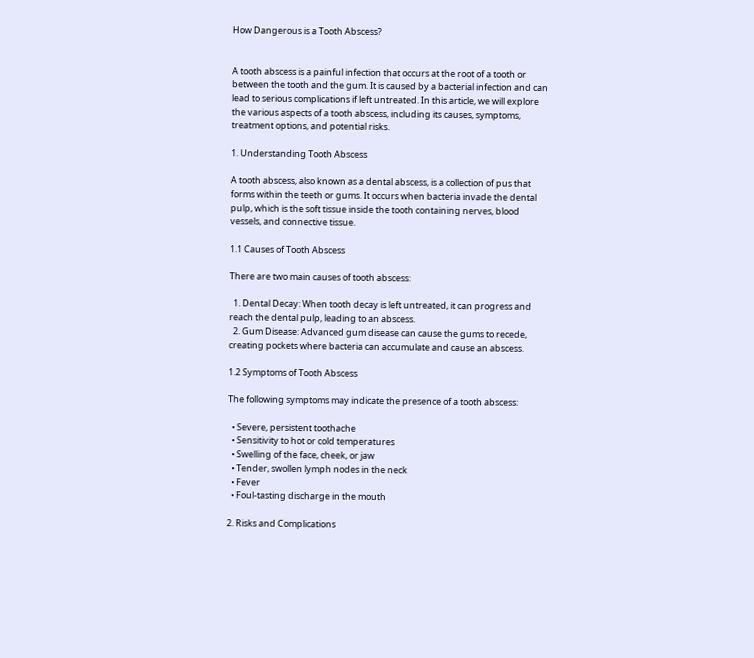How Dangerous is a Tooth Abscess?


A tooth abscess is a painful infection that occurs at the root of a tooth or between the tooth and the gum. It is caused by a bacterial infection and can lead to serious complications if left untreated. In this article, we will explore the various aspects of a tooth abscess, including its causes, symptoms, treatment options, and potential risks.

1. Understanding Tooth Abscess

A tooth abscess, also known as a dental abscess, is a collection of pus that forms within the teeth or gums. It occurs when bacteria invade the dental pulp, which is the soft tissue inside the tooth containing nerves, blood vessels, and connective tissue.

1.1 Causes of Tooth Abscess

There are two main causes of tooth abscess:

  1. Dental Decay: When tooth decay is left untreated, it can progress and reach the dental pulp, leading to an abscess.
  2. Gum Disease: Advanced gum disease can cause the gums to recede, creating pockets where bacteria can accumulate and cause an abscess.

1.2 Symptoms of Tooth Abscess

The following symptoms may indicate the presence of a tooth abscess:

  • Severe, persistent toothache
  • Sensitivity to hot or cold temperatures
  • Swelling of the face, cheek, or jaw
  • Tender, swollen lymph nodes in the neck
  • Fever
  • Foul-tasting discharge in the mouth

2. Risks and Complications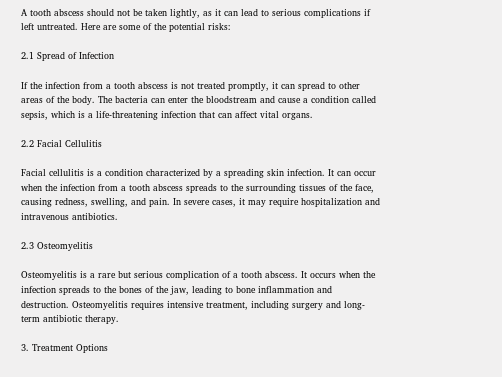A tooth abscess should not be taken lightly, as it can lead to serious complications if left untreated. Here are some of the potential risks:

2.1 Spread of Infection

If the infection from a tooth abscess is not treated promptly, it can spread to other areas of the body. The bacteria can enter the bloodstream and cause a condition called sepsis, which is a life-threatening infection that can affect vital organs.

2.2 Facial Cellulitis

Facial cellulitis is a condition characterized by a spreading skin infection. It can occur when the infection from a tooth abscess spreads to the surrounding tissues of the face, causing redness, swelling, and pain. In severe cases, it may require hospitalization and intravenous antibiotics.

2.3 Osteomyelitis

Osteomyelitis is a rare but serious complication of a tooth abscess. It occurs when the infection spreads to the bones of the jaw, leading to bone inflammation and destruction. Osteomyelitis requires intensive treatment, including surgery and long-term antibiotic therapy.

3. Treatment Options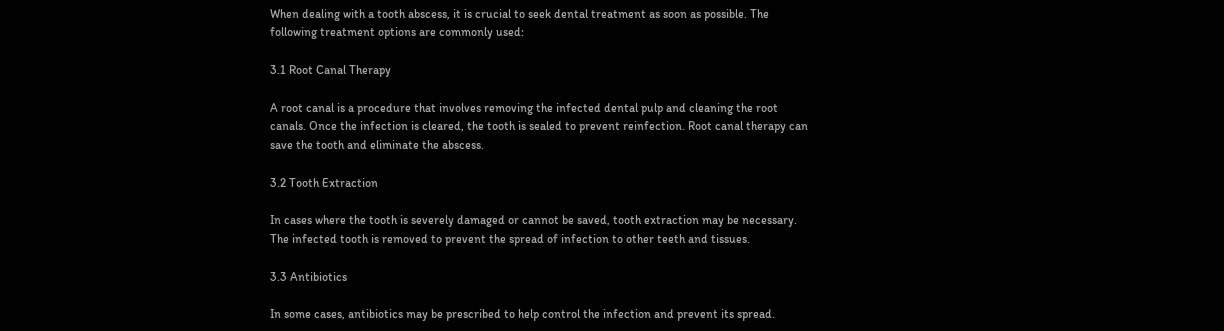When dealing with a tooth abscess, it is crucial to seek dental treatment as soon as possible. The following treatment options are commonly used:

3.1 Root Canal Therapy

A root canal is a procedure that involves removing the infected dental pulp and cleaning the root canals. Once the infection is cleared, the tooth is sealed to prevent reinfection. Root canal therapy can save the tooth and eliminate the abscess.

3.2 Tooth Extraction

In cases where the tooth is severely damaged or cannot be saved, tooth extraction may be necessary. The infected tooth is removed to prevent the spread of infection to other teeth and tissues.

3.3 Antibiotics

In some cases, antibiotics may be prescribed to help control the infection and prevent its spread.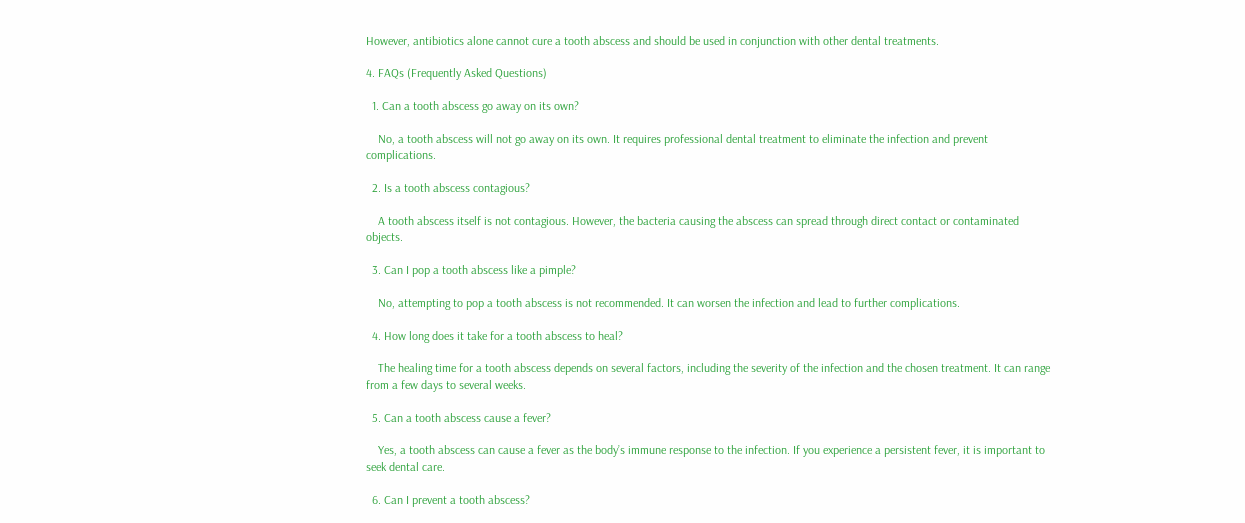However, antibiotics alone cannot cure a tooth abscess and should be used in conjunction with other dental treatments.

4. FAQs (Frequently Asked Questions)

  1. Can a tooth abscess go away on its own?

    No, a tooth abscess will not go away on its own. It requires professional dental treatment to eliminate the infection and prevent complications.

  2. Is a tooth abscess contagious?

    A tooth abscess itself is not contagious. However, the bacteria causing the abscess can spread through direct contact or contaminated objects.

  3. Can I pop a tooth abscess like a pimple?

    No, attempting to pop a tooth abscess is not recommended. It can worsen the infection and lead to further complications.

  4. How long does it take for a tooth abscess to heal?

    The healing time for a tooth abscess depends on several factors, including the severity of the infection and the chosen treatment. It can range from a few days to several weeks.

  5. Can a tooth abscess cause a fever?

    Yes, a tooth abscess can cause a fever as the body’s immune response to the infection. If you experience a persistent fever, it is important to seek dental care.

  6. Can I prevent a tooth abscess?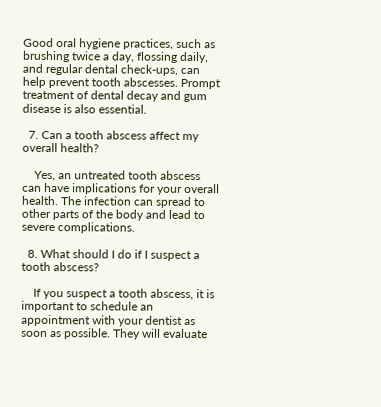Good oral hygiene practices, such as brushing twice a day, flossing daily, and regular dental check-ups, can help prevent tooth abscesses. Prompt treatment of dental decay and gum disease is also essential.

  7. Can a tooth abscess affect my overall health?

    Yes, an untreated tooth abscess can have implications for your overall health. The infection can spread to other parts of the body and lead to severe complications.

  8. What should I do if I suspect a tooth abscess?

    If you suspect a tooth abscess, it is important to schedule an appointment with your dentist as soon as possible. They will evaluate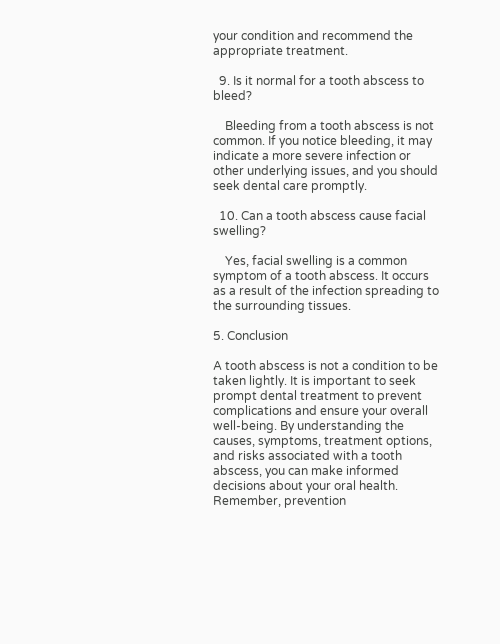your condition and recommend the appropriate treatment.

  9. Is it normal for a tooth abscess to bleed?

    Bleeding from a tooth abscess is not common. If you notice bleeding, it may indicate a more severe infection or other underlying issues, and you should seek dental care promptly.

  10. Can a tooth abscess cause facial swelling?

    Yes, facial swelling is a common symptom of a tooth abscess. It occurs as a result of the infection spreading to the surrounding tissues.

5. Conclusion

A tooth abscess is not a condition to be taken lightly. It is important to seek prompt dental treatment to prevent complications and ensure your overall well-being. By understanding the causes, symptoms, treatment options, and risks associated with a tooth abscess, you can make informed decisions about your oral health. Remember, prevention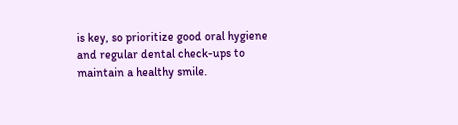is key, so prioritize good oral hygiene and regular dental check-ups to maintain a healthy smile.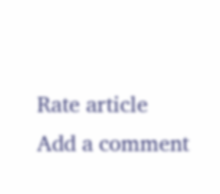Rate article
Add a comment